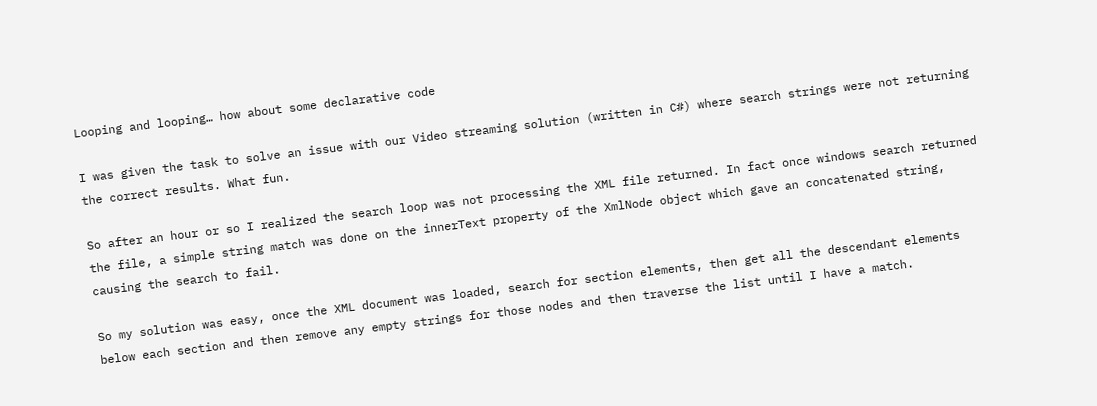Looping and looping… how about some declarative code

I was given the task to solve an issue with our Video streaming solution (written in C#) where search strings were not returning the correct results. What fun.

So after an hour or so I realized the search loop was not processing the XML file returned. In fact once windows search returned the file, a simple string match was done on the innerText property of the XmlNode object which gave an concatenated string, causing the search to fail.

So my solution was easy, once the XML document was loaded, search for section elements, then get all the descendant elements below each section and then remove any empty strings for those nodes and then traverse the list until I have a match.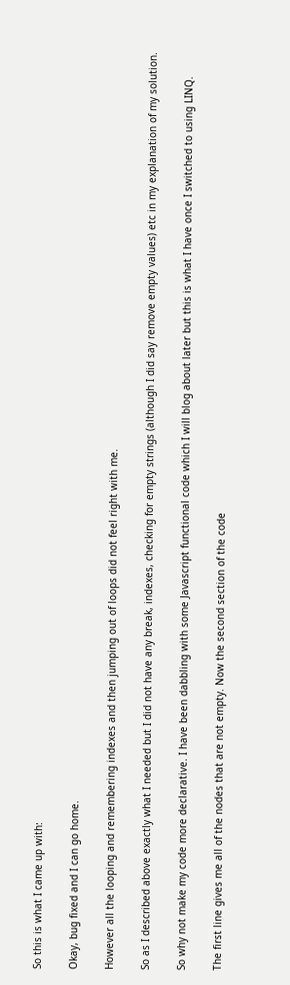So this is what I came up with:

Okay, bug fixed and I can go home.

However all the looping and remembering indexes and then jumping out of loops did not feel right with me.

So as I described above exactly what I needed but I did not have any break, indexes, checking for empty strings (although I did say remove empty values) etc in my explanation of my solution.

So why not make my code more declarative. I have been dabbling with some Javascript functional code which I will blog about later but this is what I have once I switched to using LINQ.

The first line gives me all of the nodes that are not empty. Now the second section of the code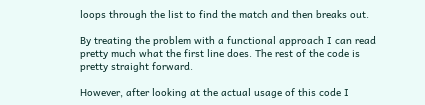loops through the list to find the match and then breaks out.

By treating the problem with a functional approach I can read pretty much what the first line does. The rest of the code is pretty straight forward.

However, after looking at the actual usage of this code I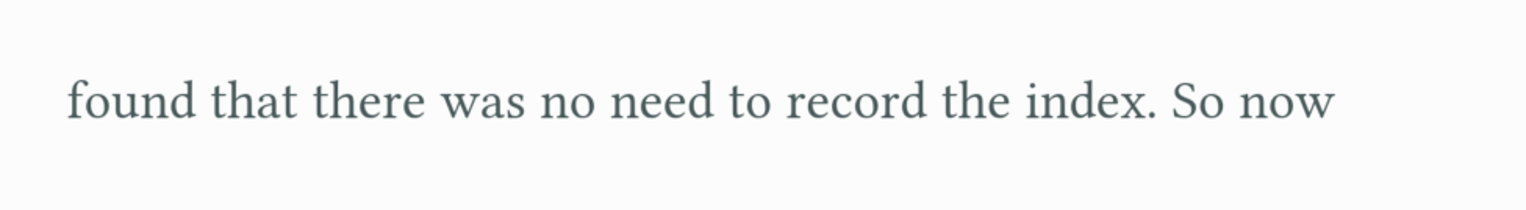found that there was no need to record the index. So now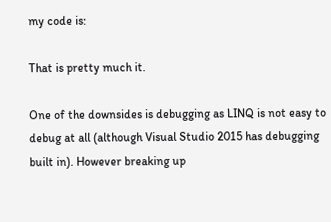my code is:

That is pretty much it.

One of the downsides is debugging as LINQ is not easy to debug at all (although Visual Studio 2015 has debugging built in). However breaking up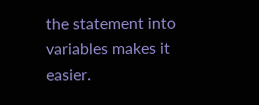the statement into variables makes it easier.